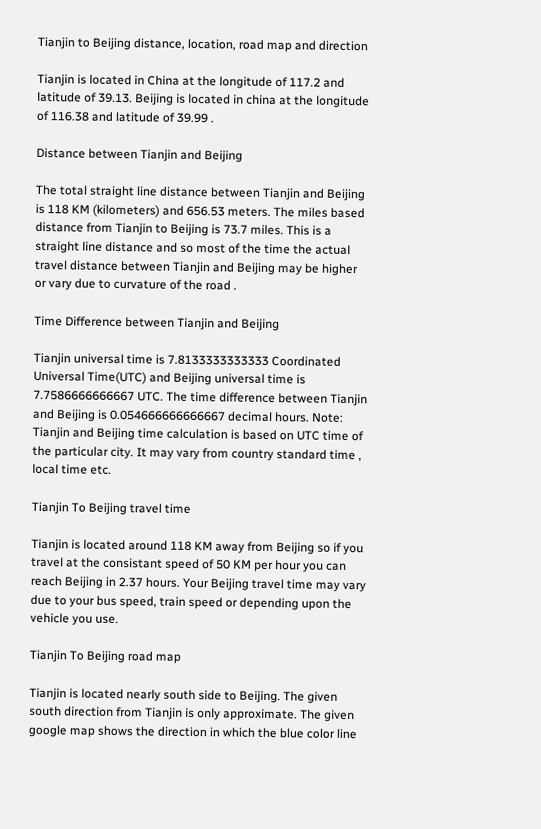Tianjin to Beijing distance, location, road map and direction

Tianjin is located in China at the longitude of 117.2 and latitude of 39.13. Beijing is located in china at the longitude of 116.38 and latitude of 39.99 .

Distance between Tianjin and Beijing

The total straight line distance between Tianjin and Beijing is 118 KM (kilometers) and 656.53 meters. The miles based distance from Tianjin to Beijing is 73.7 miles. This is a straight line distance and so most of the time the actual travel distance between Tianjin and Beijing may be higher or vary due to curvature of the road .

Time Difference between Tianjin and Beijing

Tianjin universal time is 7.8133333333333 Coordinated Universal Time(UTC) and Beijing universal time is 7.7586666666667 UTC. The time difference between Tianjin and Beijing is 0.054666666666667 decimal hours. Note: Tianjin and Beijing time calculation is based on UTC time of the particular city. It may vary from country standard time , local time etc.

Tianjin To Beijing travel time

Tianjin is located around 118 KM away from Beijing so if you travel at the consistant speed of 50 KM per hour you can reach Beijing in 2.37 hours. Your Beijing travel time may vary due to your bus speed, train speed or depending upon the vehicle you use.

Tianjin To Beijing road map

Tianjin is located nearly south side to Beijing. The given south direction from Tianjin is only approximate. The given google map shows the direction in which the blue color line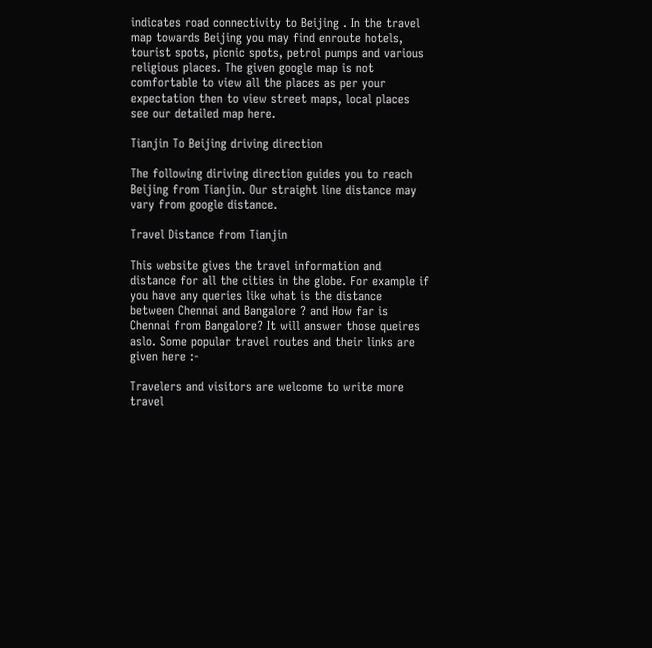indicates road connectivity to Beijing . In the travel map towards Beijing you may find enroute hotels, tourist spots, picnic spots, petrol pumps and various religious places. The given google map is not comfortable to view all the places as per your expectation then to view street maps, local places see our detailed map here.

Tianjin To Beijing driving direction

The following diriving direction guides you to reach Beijing from Tianjin. Our straight line distance may vary from google distance.

Travel Distance from Tianjin

This website gives the travel information and distance for all the cities in the globe. For example if you have any queries like what is the distance between Chennai and Bangalore ? and How far is Chennai from Bangalore? It will answer those queires aslo. Some popular travel routes and their links are given here :-

Travelers and visitors are welcome to write more travel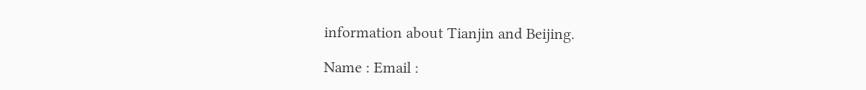information about Tianjin and Beijing.

Name : Email :